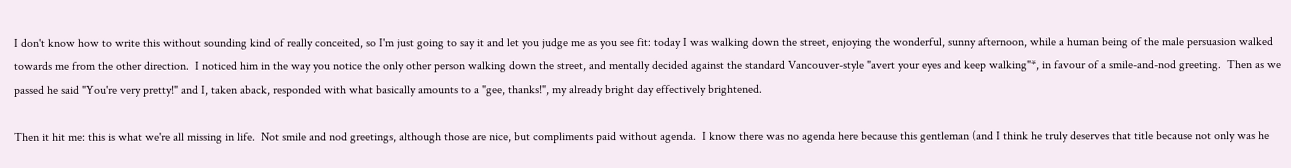I don't know how to write this without sounding kind of really conceited, so I'm just going to say it and let you judge me as you see fit: today I was walking down the street, enjoying the wonderful, sunny afternoon, while a human being of the male persuasion walked towards me from the other direction.  I noticed him in the way you notice the only other person walking down the street, and mentally decided against the standard Vancouver-style "avert your eyes and keep walking"*, in favour of a smile-and-nod greeting.  Then as we passed he said "You're very pretty!" and I, taken aback, responded with what basically amounts to a "gee, thanks!", my already bright day effectively brightened.

Then it hit me: this is what we're all missing in life.  Not smile and nod greetings, although those are nice, but compliments paid without agenda.  I know there was no agenda here because this gentleman (and I think he truly deserves that title because not only was he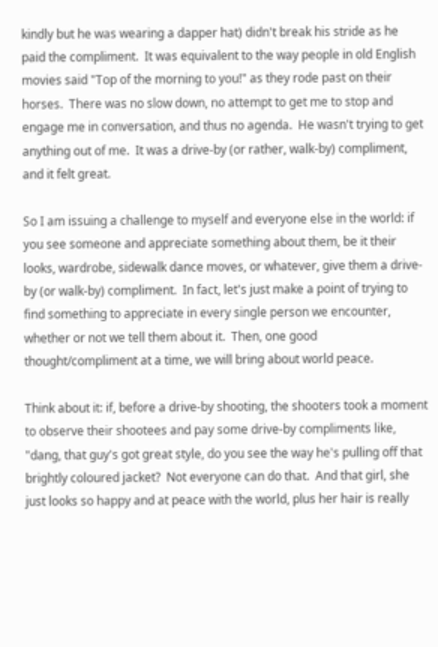kindly but he was wearing a dapper hat) didn't break his stride as he paid the compliment.  It was equivalent to the way people in old English movies said "Top of the morning to you!" as they rode past on their horses.  There was no slow down, no attempt to get me to stop and engage me in conversation, and thus no agenda.  He wasn't trying to get anything out of me.  It was a drive-by (or rather, walk-by) compliment, and it felt great.

So I am issuing a challenge to myself and everyone else in the world: if you see someone and appreciate something about them, be it their looks, wardrobe, sidewalk dance moves, or whatever, give them a drive-by (or walk-by) compliment.  In fact, let's just make a point of trying to find something to appreciate in every single person we encounter, whether or not we tell them about it.  Then, one good thought/compliment at a time, we will bring about world peace.

Think about it: if, before a drive-by shooting, the shooters took a moment to observe their shootees and pay some drive-by compliments like, "dang, that guy's got great style, do you see the way he's pulling off that brightly coloured jacket?  Not everyone can do that.  And that girl, she just looks so happy and at peace with the world, plus her hair is really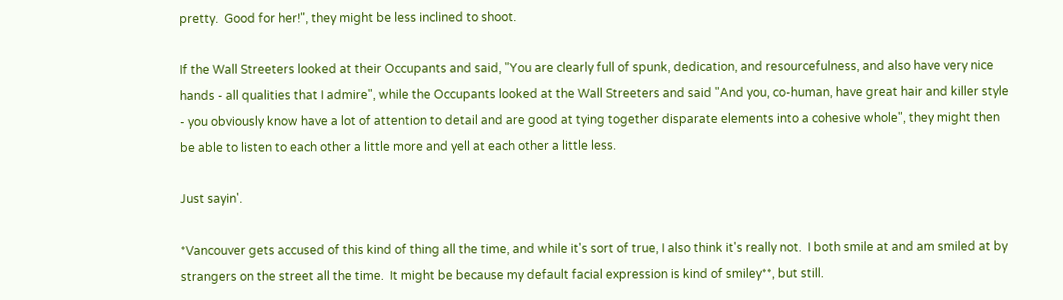pretty.  Good for her!", they might be less inclined to shoot.

If the Wall Streeters looked at their Occupants and said, "You are clearly full of spunk, dedication, and resourcefulness, and also have very nice hands - all qualities that I admire", while the Occupants looked at the Wall Streeters and said "And you, co-human, have great hair and killer style - you obviously know have a lot of attention to detail and are good at tying together disparate elements into a cohesive whole", they might then be able to listen to each other a little more and yell at each other a little less.

Just sayin'.

*Vancouver gets accused of this kind of thing all the time, and while it's sort of true, I also think it's really not.  I both smile at and am smiled at by strangers on the street all the time.  It might be because my default facial expression is kind of smiley**, but still.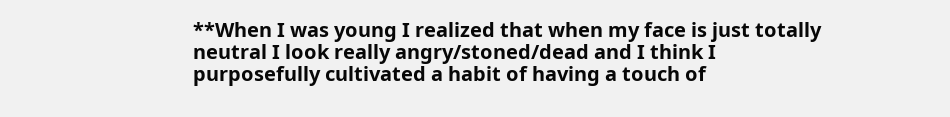**When I was young I realized that when my face is just totally neutral I look really angry/stoned/dead and I think I purposefully cultivated a habit of having a touch of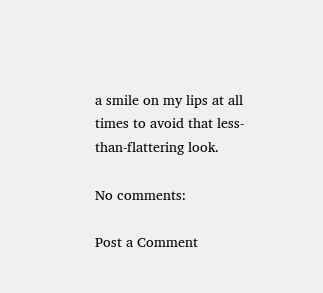a smile on my lips at all times to avoid that less-than-flattering look.

No comments:

Post a Comment